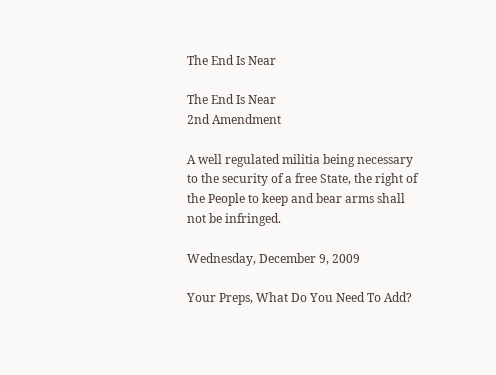The End Is Near

The End Is Near
2nd Amendment

A well regulated militia being necessary to the security of a free State, the right of the People to keep and bear arms shall not be infringed.

Wednesday, December 9, 2009

Your Preps, What Do You Need To Add?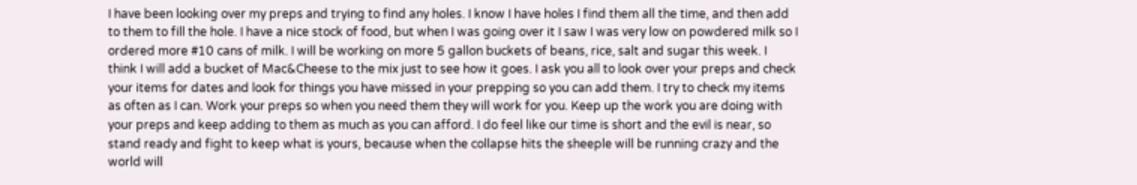I have been looking over my preps and trying to find any holes. I know I have holes I find them all the time, and then add to them to fill the hole. I have a nice stock of food, but when I was going over it I saw I was very low on powdered milk so I ordered more #10 cans of milk. I will be working on more 5 gallon buckets of beans, rice, salt and sugar this week. I think I will add a bucket of Mac&Cheese to the mix just to see how it goes. I ask you all to look over your preps and check your items for dates and look for things you have missed in your prepping so you can add them. I try to check my items as often as I can. Work your preps so when you need them they will work for you. Keep up the work you are doing with your preps and keep adding to them as much as you can afford. I do feel like our time is short and the evil is near, so stand ready and fight to keep what is yours, because when the collapse hits the sheeple will be running crazy and the world will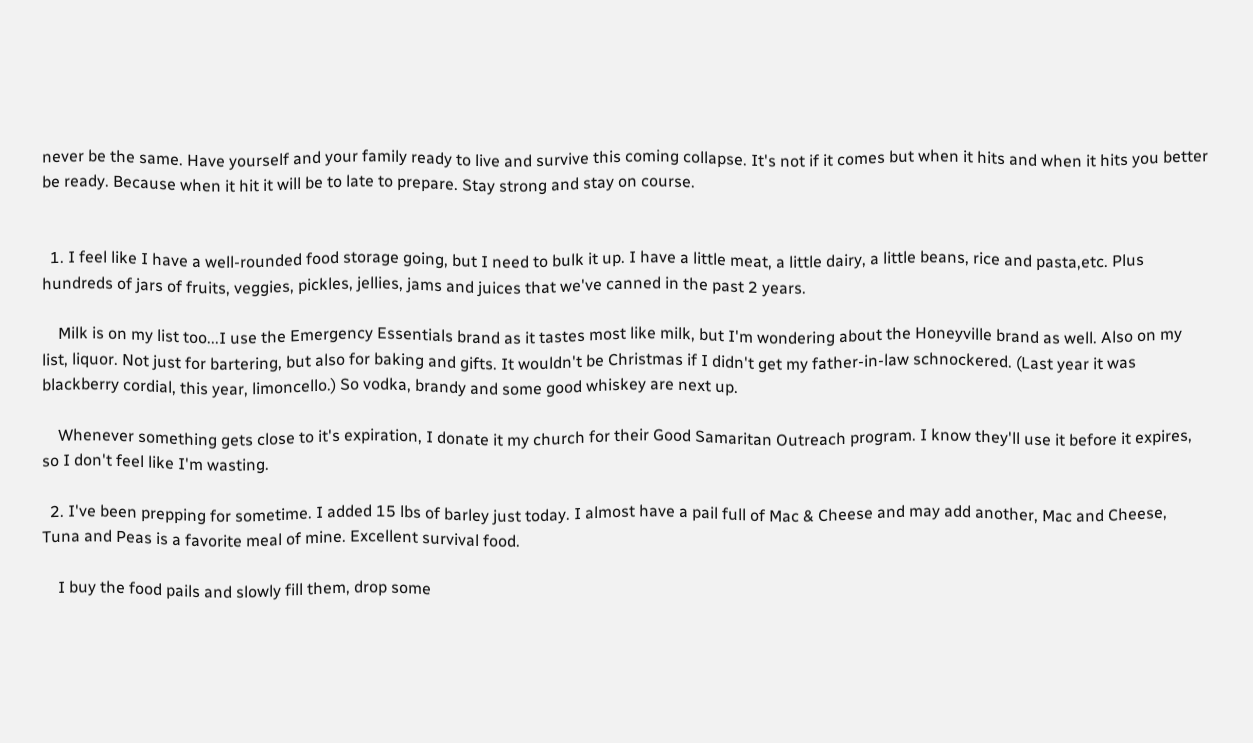never be the same. Have yourself and your family ready to live and survive this coming collapse. It's not if it comes but when it hits and when it hits you better be ready. Because when it hit it will be to late to prepare. Stay strong and stay on course.


  1. I feel like I have a well-rounded food storage going, but I need to bulk it up. I have a little meat, a little dairy, a little beans, rice and pasta,etc. Plus hundreds of jars of fruits, veggies, pickles, jellies, jams and juices that we've canned in the past 2 years.

    Milk is on my list too...I use the Emergency Essentials brand as it tastes most like milk, but I'm wondering about the Honeyville brand as well. Also on my list, liquor. Not just for bartering, but also for baking and gifts. It wouldn't be Christmas if I didn't get my father-in-law schnockered. (Last year it was blackberry cordial, this year, limoncello.) So vodka, brandy and some good whiskey are next up.

    Whenever something gets close to it's expiration, I donate it my church for their Good Samaritan Outreach program. I know they'll use it before it expires, so I don't feel like I'm wasting.

  2. I've been prepping for sometime. I added 15 lbs of barley just today. I almost have a pail full of Mac & Cheese and may add another, Mac and Cheese, Tuna and Peas is a favorite meal of mine. Excellent survival food.

    I buy the food pails and slowly fill them, drop some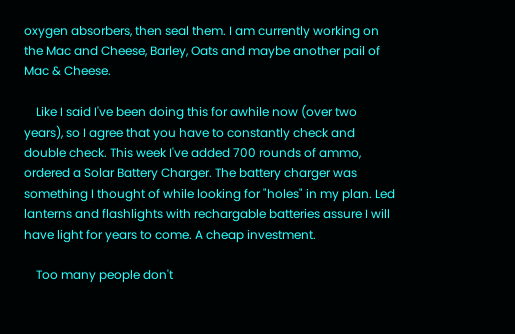oxygen absorbers, then seal them. I am currently working on the Mac and Cheese, Barley, Oats and maybe another pail of Mac & Cheese.

    Like I said I've been doing this for awhile now (over two years), so I agree that you have to constantly check and double check. This week I've added 700 rounds of ammo, ordered a Solar Battery Charger. The battery charger was something I thought of while looking for "holes" in my plan. Led lanterns and flashlights with rechargable batteries assure I will have light for years to come. A cheap investment.

    Too many people don't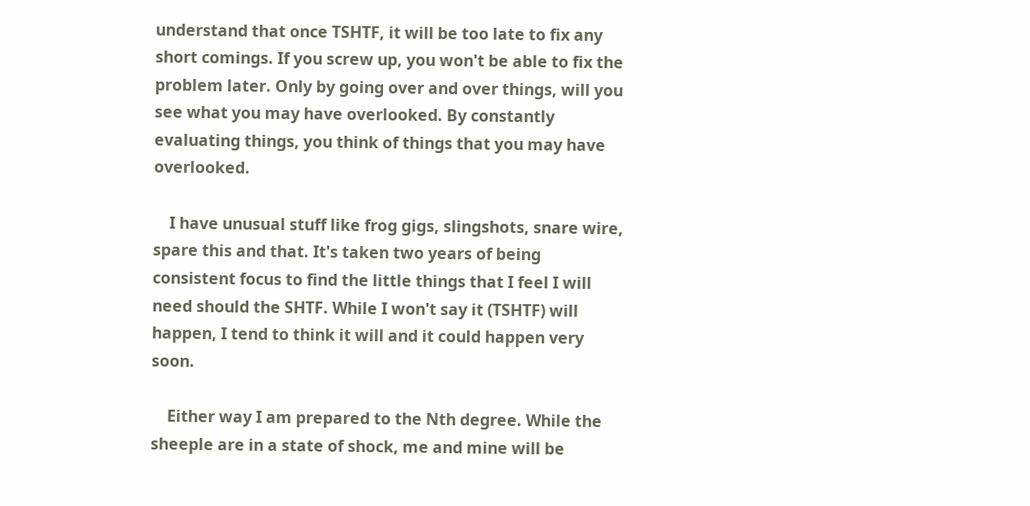understand that once TSHTF, it will be too late to fix any short comings. If you screw up, you won't be able to fix the problem later. Only by going over and over things, will you see what you may have overlooked. By constantly evaluating things, you think of things that you may have overlooked.

    I have unusual stuff like frog gigs, slingshots, snare wire, spare this and that. It's taken two years of being consistent focus to find the little things that I feel I will need should the SHTF. While I won't say it (TSHTF) will happen, I tend to think it will and it could happen very soon.

    Either way I am prepared to the Nth degree. While the sheeple are in a state of shock, me and mine will be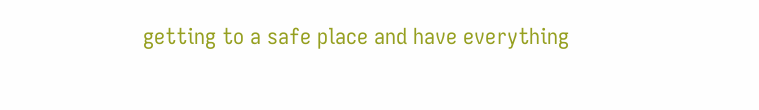getting to a safe place and have everything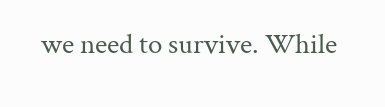we need to survive. While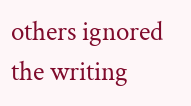others ignored the writing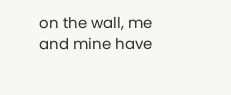on the wall, me and mine have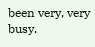been very, very busy.